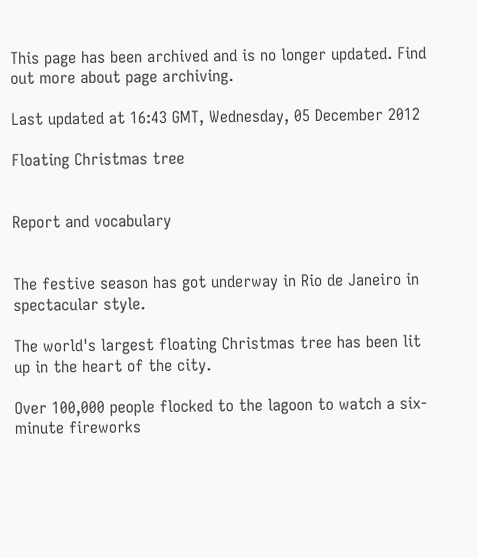This page has been archived and is no longer updated. Find out more about page archiving.

Last updated at 16:43 GMT, Wednesday, 05 December 2012

Floating Christmas tree


Report and vocabulary


The festive season has got underway in Rio de Janeiro in spectacular style.

The world's largest floating Christmas tree has been lit up in the heart of the city.

Over 100,000 people flocked to the lagoon to watch a six-minute fireworks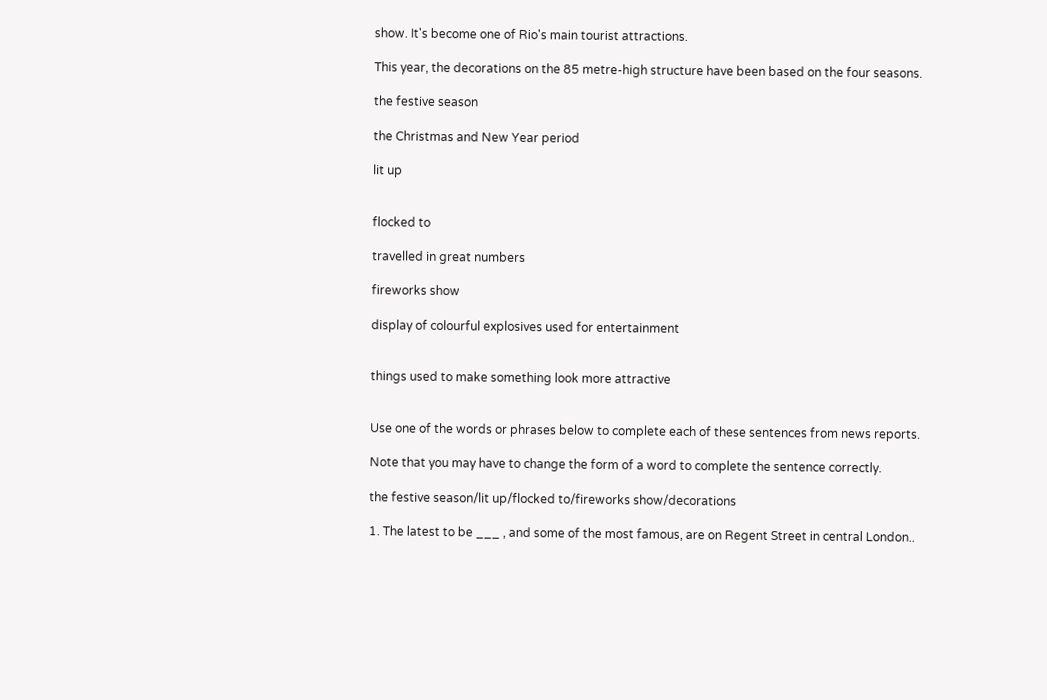show. It's become one of Rio's main tourist attractions.

This year, the decorations on the 85 metre-high structure have been based on the four seasons.

the festive season

the Christmas and New Year period

lit up


flocked to

travelled in great numbers

fireworks show

display of colourful explosives used for entertainment


things used to make something look more attractive


Use one of the words or phrases below to complete each of these sentences from news reports.

Note that you may have to change the form of a word to complete the sentence correctly.

the festive season/lit up/flocked to/fireworks show/decorations

1. The latest to be ___ , and some of the most famous, are on Regent Street in central London..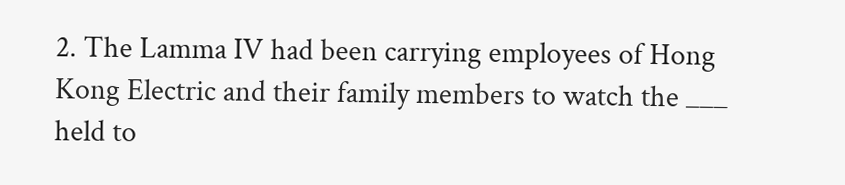2. The Lamma IV had been carrying employees of Hong Kong Electric and their family members to watch the ___ held to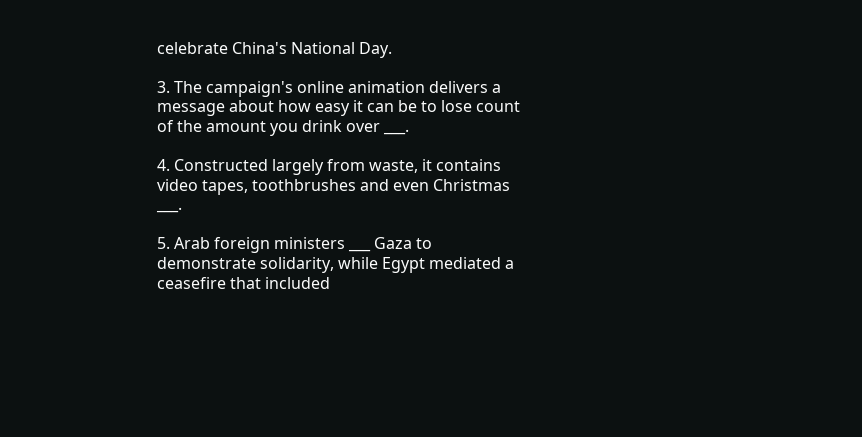celebrate China's National Day.

3. The campaign's online animation delivers a message about how easy it can be to lose count of the amount you drink over ___.

4. Constructed largely from waste, it contains video tapes, toothbrushes and even Christmas ___.

5. Arab foreign ministers ___ Gaza to demonstrate solidarity, while Egypt mediated a ceasefire that included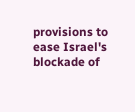provisions to ease Israel's blockade of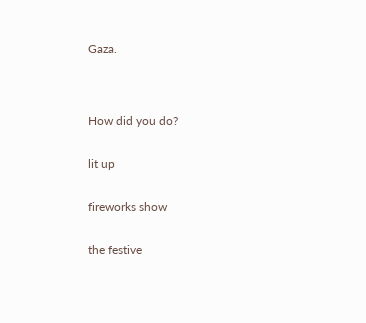Gaza.




How did you do?


lit up


fireworks show


the festive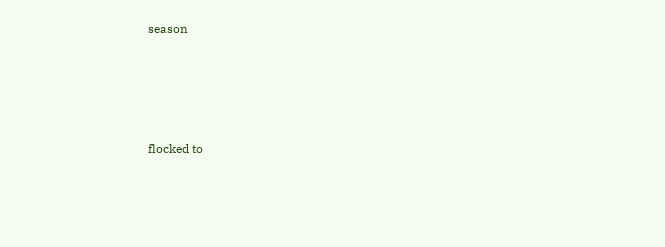season




flocked to